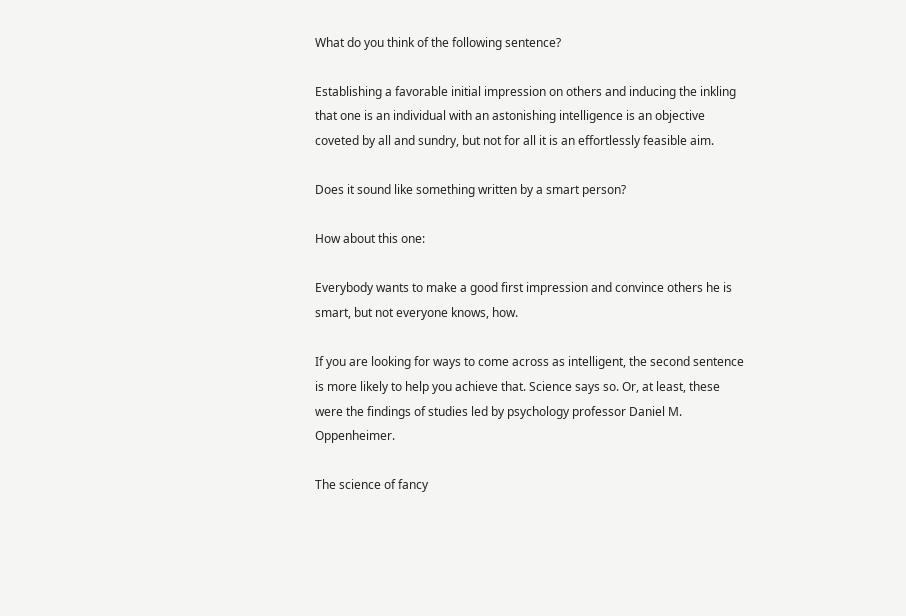What do you think of the following sentence?

Establishing a favorable initial impression on others and inducing the inkling that one is an individual with an astonishing intelligence is an objective coveted by all and sundry, but not for all it is an effortlessly feasible aim.

Does it sound like something written by a smart person?

How about this one:

Everybody wants to make a good first impression and convince others he is smart, but not everyone knows, how.

If you are looking for ways to come across as intelligent, the second sentence is more likely to help you achieve that. Science says so. Or, at least, these were the findings of studies led by psychology professor Daniel M. Oppenheimer.

The science of fancy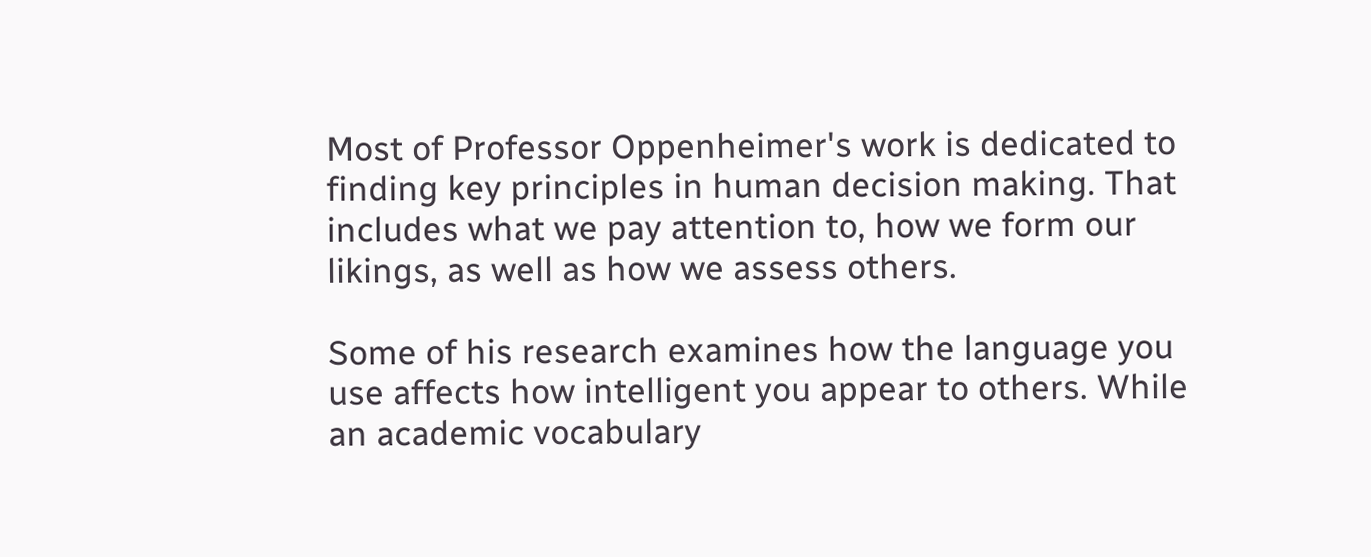Most of Professor Oppenheimer's work is dedicated to finding key principles in human decision making. That includes what we pay attention to, how we form our likings, as well as how we assess others.

Some of his research examines how the language you use affects how intelligent you appear to others. While an academic vocabulary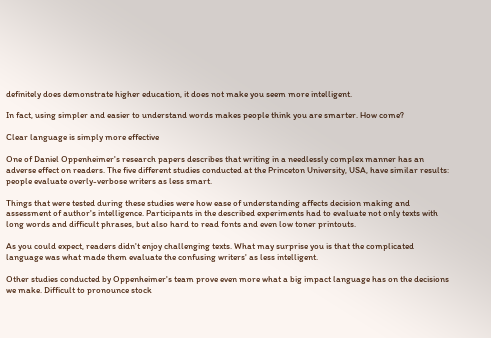definitely does demonstrate higher education, it does not make you seem more intelligent.

In fact, using simpler and easier to understand words makes people think you are smarter. How come?

Clear language is simply more effective

One of Daniel Oppenheimer's research papers describes that writing in a needlessly complex manner has an adverse effect on readers. The five different studies conducted at the Princeton University, USA, have similar results: people evaluate overly-verbose writers as less smart.

Things that were tested during these studies were how ease of understanding affects decision making and assessment of author's intelligence. Participants in the described experiments had to evaluate not only texts with long words and difficult phrases, but also hard to read fonts and even low toner printouts.

As you could expect, readers didn't enjoy challenging texts. What may surprise you is that the complicated language was what made them evaluate the confusing writers' as less intelligent.

Other studies conducted by Oppenheimer's team prove even more what a big impact language has on the decisions we make. Difficult to pronounce stock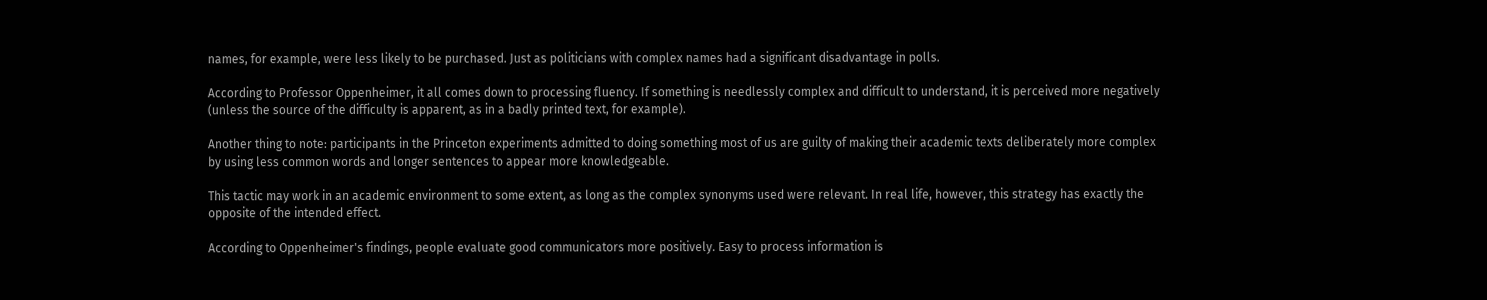names, for example, were less likely to be purchased. Just as politicians with complex names had a significant disadvantage in polls.

According to Professor Oppenheimer, it all comes down to processing fluency. If something is needlessly complex and difficult to understand, it is perceived more negatively (unless the source of the difficulty is apparent, as in a badly printed text, for example).

Another thing to note: participants in the Princeton experiments admitted to doing something most of us are guilty of making their academic texts deliberately more complex by using less common words and longer sentences to appear more knowledgeable.

This tactic may work in an academic environment to some extent, as long as the complex synonyms used were relevant. In real life, however, this strategy has exactly the opposite of the intended effect.

According to Oppenheimer's findings, people evaluate good communicators more positively. Easy to process information is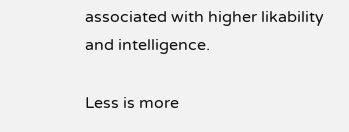associated with higher likability and intelligence.

Less is more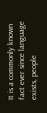It is a commonly known fact ever since language exists, people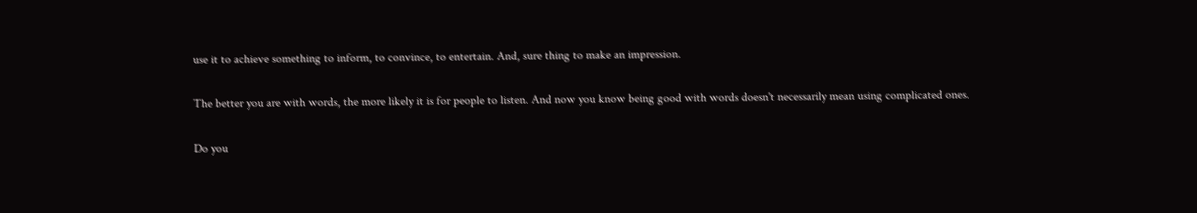use it to achieve something to inform, to convince, to entertain. And, sure thing to make an impression.

The better you are with words, the more likely it is for people to listen. And now you know being good with words doesn't necessarily mean using complicated ones.

Do you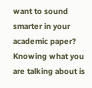want to sound smarter in your academic paper? Knowing what you are talking about is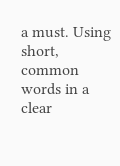a must. Using short, common words in a clear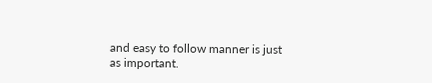and easy to follow manner is just as important.